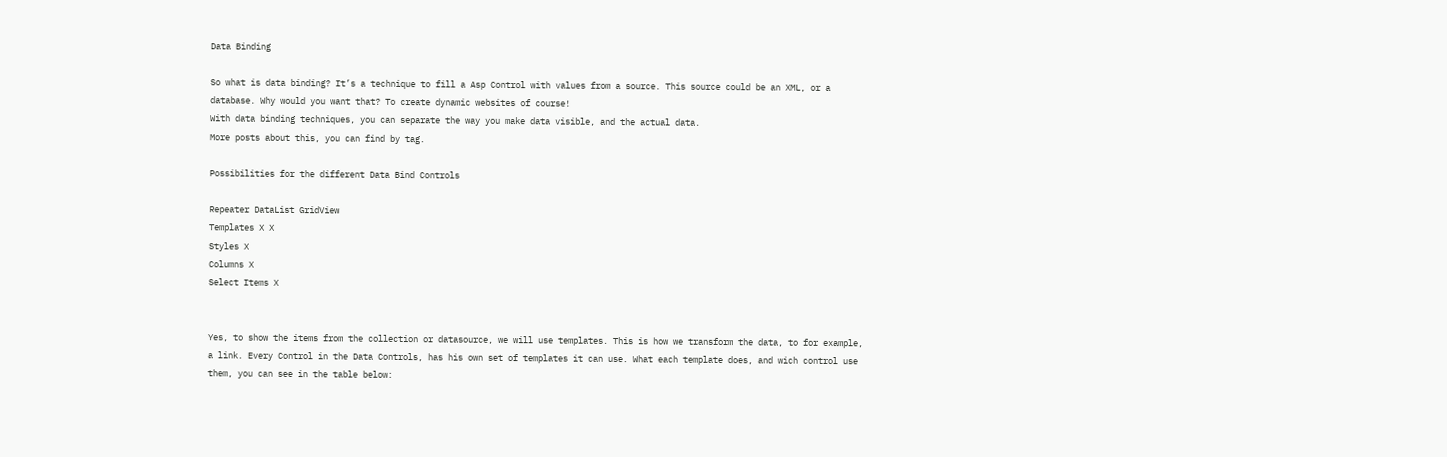Data Binding

So what is data binding? It’s a technique to fill a Asp Control with values from a source. This source could be an XML, or a database. Why would you want that? To create dynamic websites of course!
With data binding techniques, you can separate the way you make data visible, and the actual data.
More posts about this, you can find by tag.

Possibilities for the different Data Bind Controls

Repeater DataList GridView
Templates X X
Styles X
Columns X
Select Items X


Yes, to show the items from the collection or datasource, we will use templates. This is how we transform the data, to for example, a link. Every Control in the Data Controls, has his own set of templates it can use. What each template does, and wich control use them, you can see in the table below: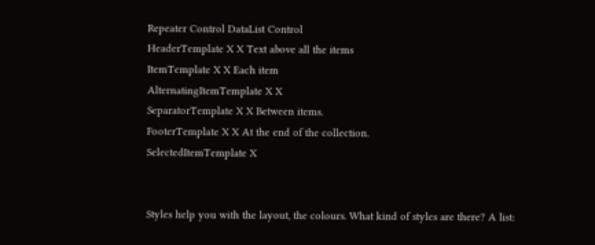Repeater Control DataList Control
HeaderTemplate X X Text above all the items
ItemTemplate X X Each item
AlternatingItemTemplate X X
SeparatorTemplate X X Between items.
FooterTemplate X X At the end of the collection.
SelectedItemTemplate X


Styles help you with the layout, the colours. What kind of styles are there? A list: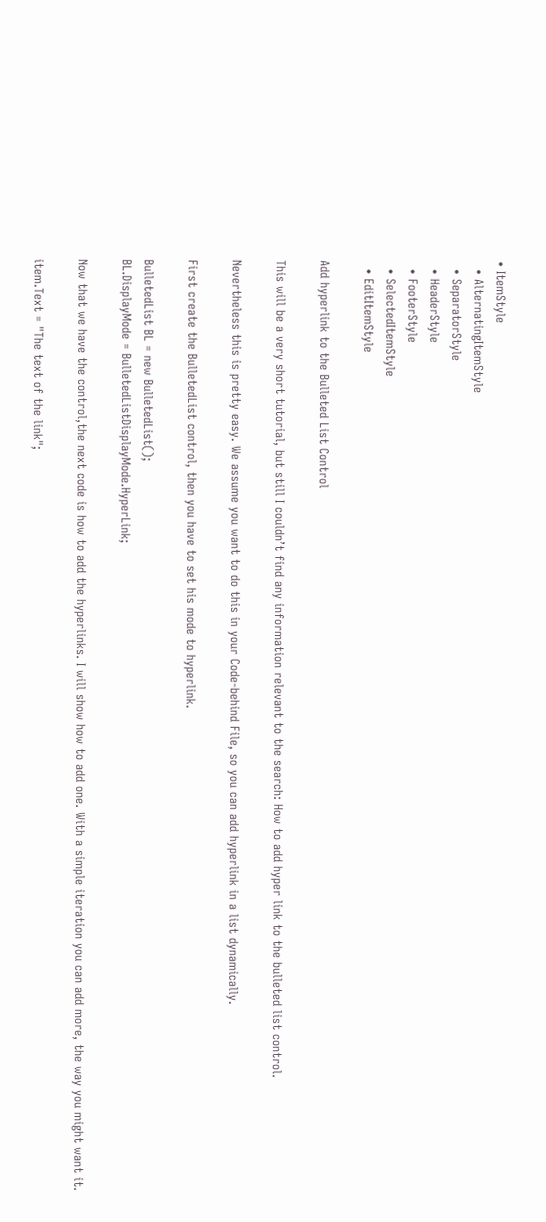• ItemStyle
  • AlternatingItemStyle
  • SeparatorStyle
  • HeaderStyle
  • FooterStyle
  • SelectedItemStyle
  • EditItemStyle

Add hyperlink to the Bulleted List Control

This will be a very short tutorial, but still I couldn’t find any information relevant to the search: How to add hyper link to the bulleted list control.

Nevertheless this is pretty easy. We assume you want to do this in your Code-behind File, so you can add hyperlink in a list dynamically.

First create the BulletedList control, then you have to set his mode to hyperlink.

BulletedList BL = new BulletedList();
BL.DisplayMode = BulletedListDisplayMode.HyperLink;

Now that we have the control,the next code is how to add the hyperlinks. I will show how to add one. With a simple iteration you can add more, the way you might want it.

item.Text = "The text of the link";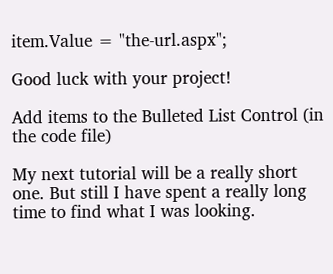item.Value = "the-url.aspx";

Good luck with your project!

Add items to the Bulleted List Control (in the code file)

My next tutorial will be a really short one. But still I have spent a really long time to find what I was looking.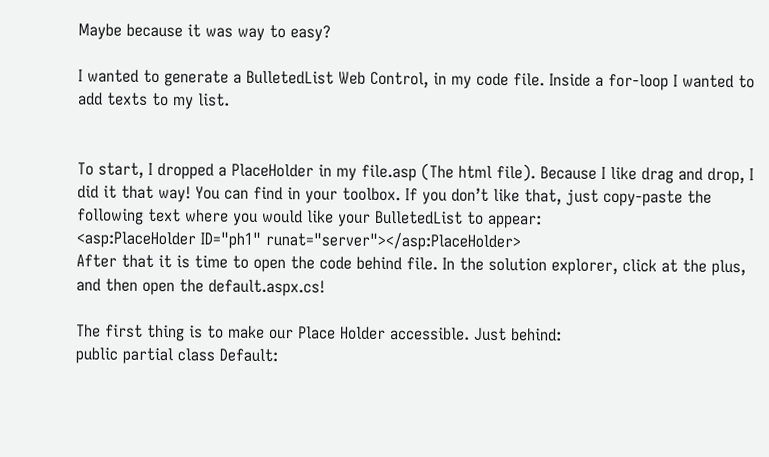Maybe because it was way to easy?

I wanted to generate a BulletedList Web Control, in my code file. Inside a for-loop I wanted to add texts to my list.


To start, I dropped a PlaceHolder in my file.asp (The html file). Because I like drag and drop, I did it that way! You can find in your toolbox. If you don’t like that, just copy-paste the following text where you would like your BulletedList to appear:
<asp:PlaceHolder ID="ph1" runat="server"></asp:PlaceHolder>
After that it is time to open the code behind file. In the solution explorer, click at the plus, and then open the default.aspx.cs!

The first thing is to make our Place Holder accessible. Just behind:
public partial class Default: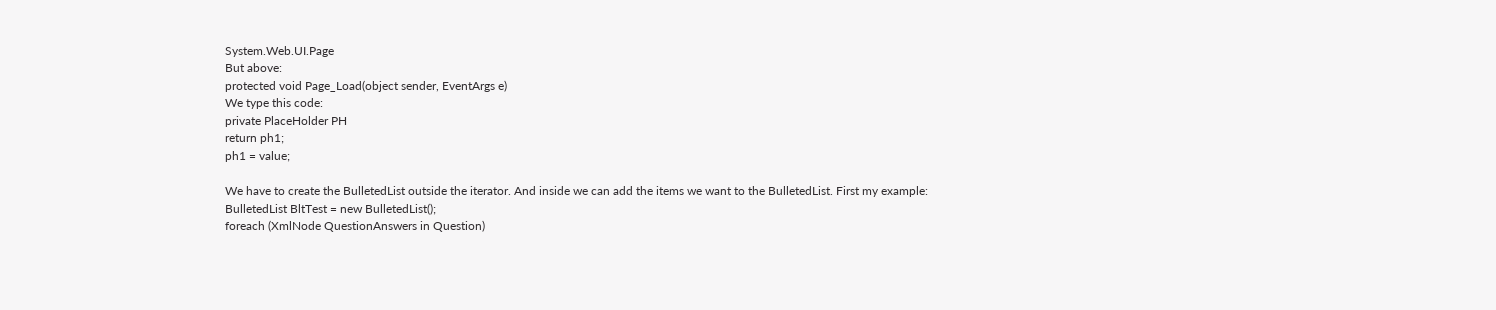System.Web.UI.Page
But above:
protected void Page_Load(object sender, EventArgs e)
We type this code:
private PlaceHolder PH
return ph1;
ph1 = value;

We have to create the BulletedList outside the iterator. And inside we can add the items we want to the BulletedList. First my example:
BulletedList BltTest = new BulletedList();
foreach (XmlNode QuestionAnswers in Question)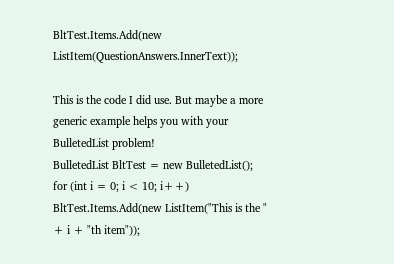BltTest.Items.Add(new ListItem(QuestionAnswers.InnerText));

This is the code I did use. But maybe a more generic example helps you with your BulletedList problem!
BulletedList BltTest = new BulletedList();
for (int i = 0; i < 10; i++)
BltTest.Items.Add(new ListItem("This is the " + i + "th item"));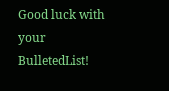Good luck with your BulletedList!